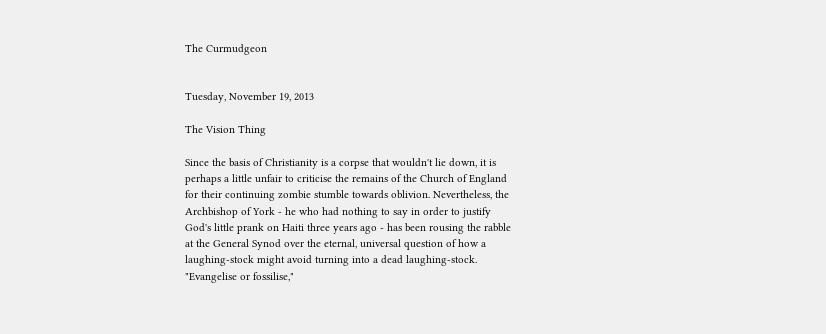The Curmudgeon


Tuesday, November 19, 2013

The Vision Thing

Since the basis of Christianity is a corpse that wouldn't lie down, it is perhaps a little unfair to criticise the remains of the Church of England for their continuing zombie stumble towards oblivion. Nevertheless, the Archbishop of York - he who had nothing to say in order to justify God's little prank on Haiti three years ago - has been rousing the rabble at the General Synod over the eternal, universal question of how a laughing-stock might avoid turning into a dead laughing-stock. "Evangelise or fossilise,"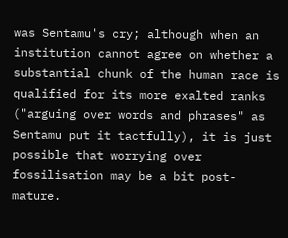was Sentamu's cry; although when an institution cannot agree on whether a substantial chunk of the human race is qualified for its more exalted ranks ("arguing over words and phrases" as Sentamu put it tactfully), it is just possible that worrying over fossilisation may be a bit post-mature.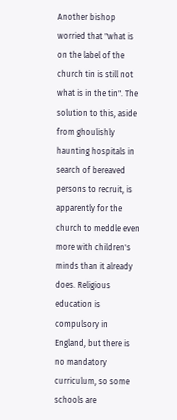Another bishop worried that "what is on the label of the church tin is still not what is in the tin". The solution to this, aside from ghoulishly haunting hospitals in search of bereaved persons to recruit, is apparently for the church to meddle even more with children's minds than it already does. Religious education is compulsory in England, but there is no mandatory curriculum, so some schools are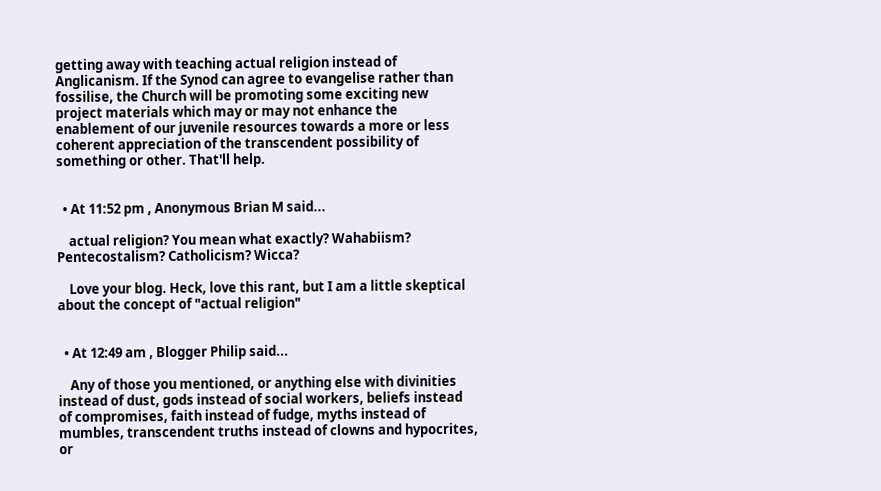getting away with teaching actual religion instead of Anglicanism. If the Synod can agree to evangelise rather than fossilise, the Church will be promoting some exciting new project materials which may or may not enhance the enablement of our juvenile resources towards a more or less coherent appreciation of the transcendent possibility of something or other. That'll help.


  • At 11:52 pm , Anonymous Brian M said...

    actual religion? You mean what exactly? Wahabiism? Pentecostalism? Catholicism? Wicca?

    Love your blog. Heck, love this rant, but I am a little skeptical about the concept of "actual religion"


  • At 12:49 am , Blogger Philip said...

    Any of those you mentioned, or anything else with divinities instead of dust, gods instead of social workers, beliefs instead of compromises, faith instead of fudge, myths instead of mumbles, transcendent truths instead of clowns and hypocrites, or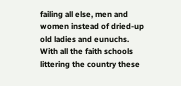failing all else, men and women instead of dried-up old ladies and eunuchs. With all the faith schools littering the country these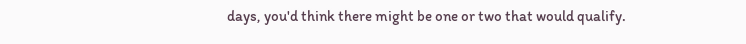days, you'd think there might be one or two that would qualify.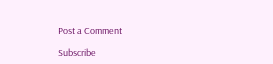Post a Comment

Subscribe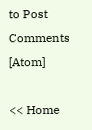to Post Comments [Atom]

<< Home